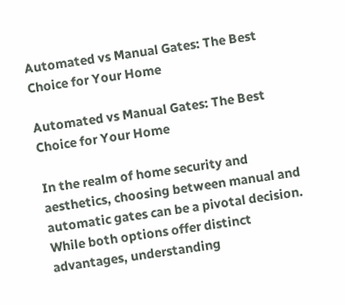Automated vs Manual Gates: The Best Choice for Your Home

Automated vs Manual Gates: The Best Choice for Your Home

In the realm of home security and aesthetics, choosing between manual and automatic gates can be a pivotal decision. While both options offer distinct advantages, understanding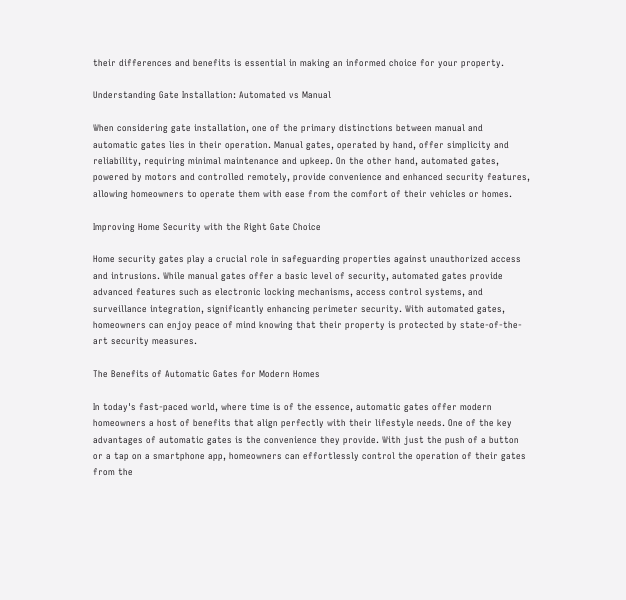their differences and benefits is essential in making an informed choice for your property.

Understanding Gate Installation: Automated vs Manual

When considering gate installation, one of the primary distinctions between manual and automatic gates lies in their operation. Manual gates, operated by hand, offer simplicity and reliability, requiring minimal maintenance and upkeep. On the other hand, automated gates, powered by motors and controlled remotely, provide convenience and enhanced security features, allowing homeowners to operate them with ease from the comfort of their vehicles or homes.

Improving Home Security with the Right Gate Choice

Home security gates play a crucial role in safeguarding properties against unauthorized access and intrusions. While manual gates offer a basic level of security, automated gates provide advanced features such as electronic locking mechanisms, access control systems, and surveillance integration, significantly enhancing perimeter security. With automated gates, homeowners can enjoy peace of mind knowing that their property is protected by state-of-the-art security measures.

The Benefits of Automatic Gates for Modern Homes

In today's fast-paced world, where time is of the essence, automatic gates offer modern homeowners a host of benefits that align perfectly with their lifestyle needs. One of the key advantages of automatic gates is the convenience they provide. With just the push of a button or a tap on a smartphone app, homeowners can effortlessly control the operation of their gates from the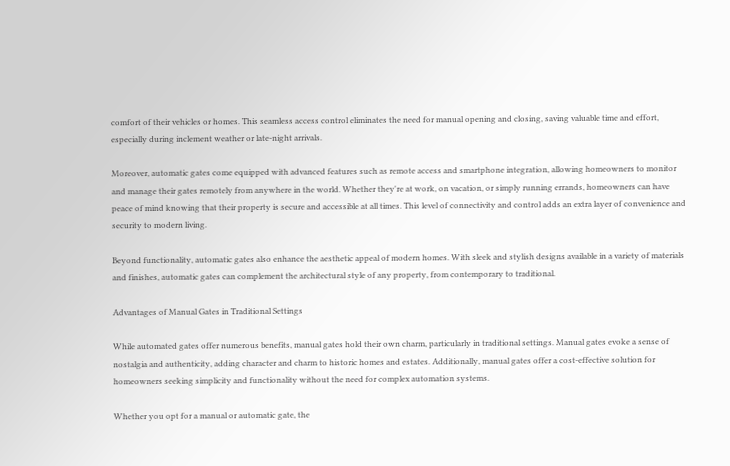comfort of their vehicles or homes. This seamless access control eliminates the need for manual opening and closing, saving valuable time and effort, especially during inclement weather or late-night arrivals.

Moreover, automatic gates come equipped with advanced features such as remote access and smartphone integration, allowing homeowners to monitor and manage their gates remotely from anywhere in the world. Whether they're at work, on vacation, or simply running errands, homeowners can have peace of mind knowing that their property is secure and accessible at all times. This level of connectivity and control adds an extra layer of convenience and security to modern living.

Beyond functionality, automatic gates also enhance the aesthetic appeal of modern homes. With sleek and stylish designs available in a variety of materials and finishes, automatic gates can complement the architectural style of any property, from contemporary to traditional.

Advantages of Manual Gates in Traditional Settings

While automated gates offer numerous benefits, manual gates hold their own charm, particularly in traditional settings. Manual gates evoke a sense of nostalgia and authenticity, adding character and charm to historic homes and estates. Additionally, manual gates offer a cost-effective solution for homeowners seeking simplicity and functionality without the need for complex automation systems.

Whether you opt for a manual or automatic gate, the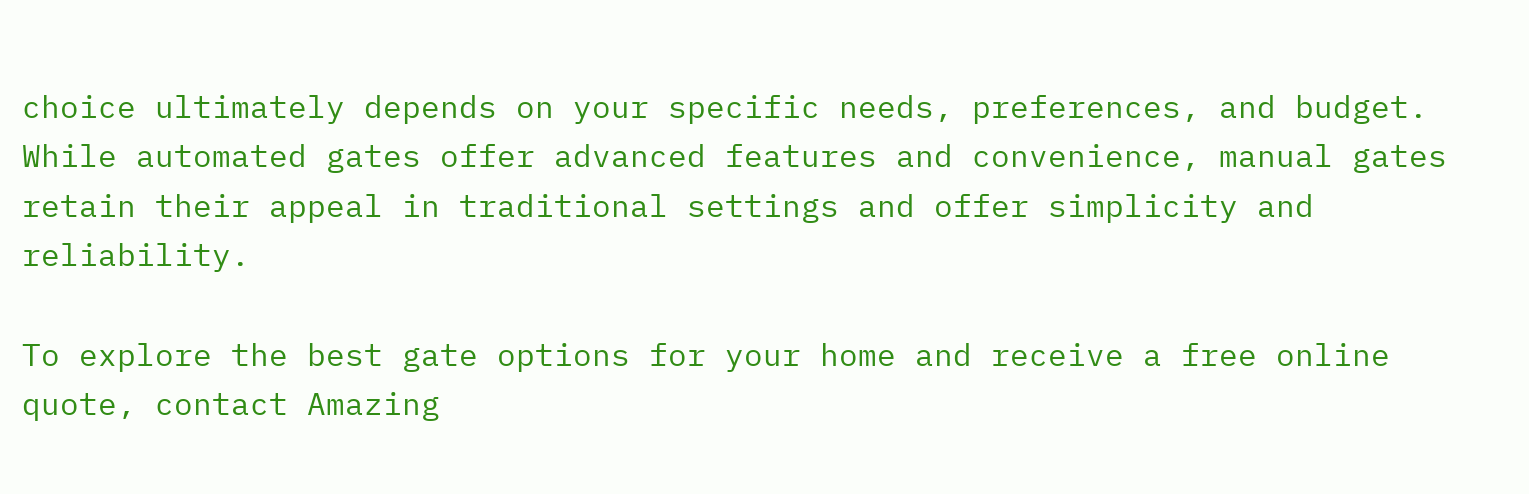choice ultimately depends on your specific needs, preferences, and budget. While automated gates offer advanced features and convenience, manual gates retain their appeal in traditional settings and offer simplicity and reliability.

To explore the best gate options for your home and receive a free online quote, contact Amazing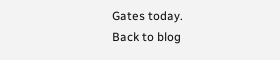Gates today.
Back to blog